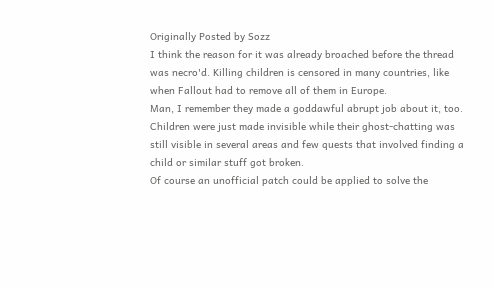Originally Posted by Sozz
I think the reason for it was already broached before the thread was necro'd. Killing children is censored in many countries, like when Fallout had to remove all of them in Europe.
Man, I remember they made a goddawful abrupt job about it, too.
Children were just made invisible while their ghost-chatting was still visible in several areas and few quests that involved finding a child or similar stuff got broken.
Of course an unofficial patch could be applied to solve the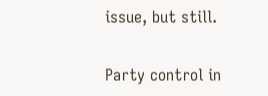issue, but still.

Party control in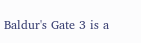Baldur's Gate 3 is a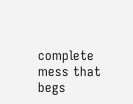complete mess that begs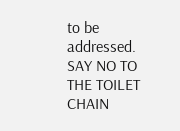to be addressed. SAY NO TO THE TOILET CHAIN